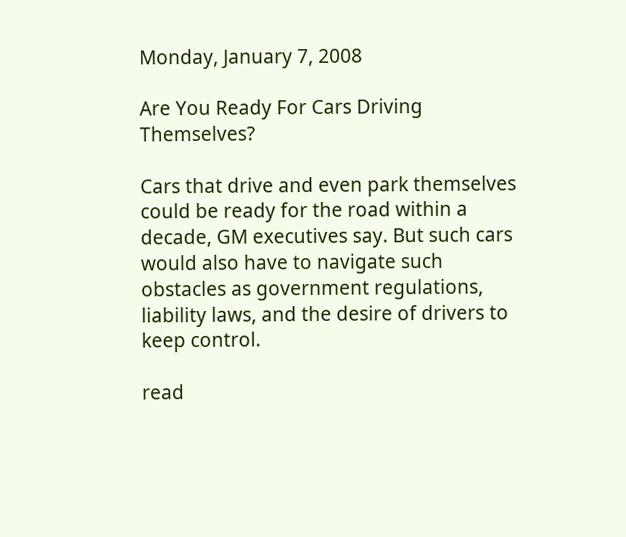Monday, January 7, 2008

Are You Ready For Cars Driving Themselves?

Cars that drive and even park themselves could be ready for the road within a decade, GM executives say. But such cars would also have to navigate such obstacles as government regulations, liability laws, and the desire of drivers to keep control.

read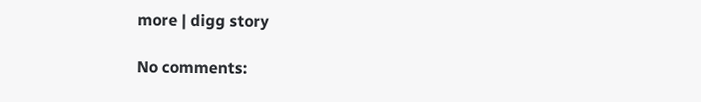more | digg story

No comments: